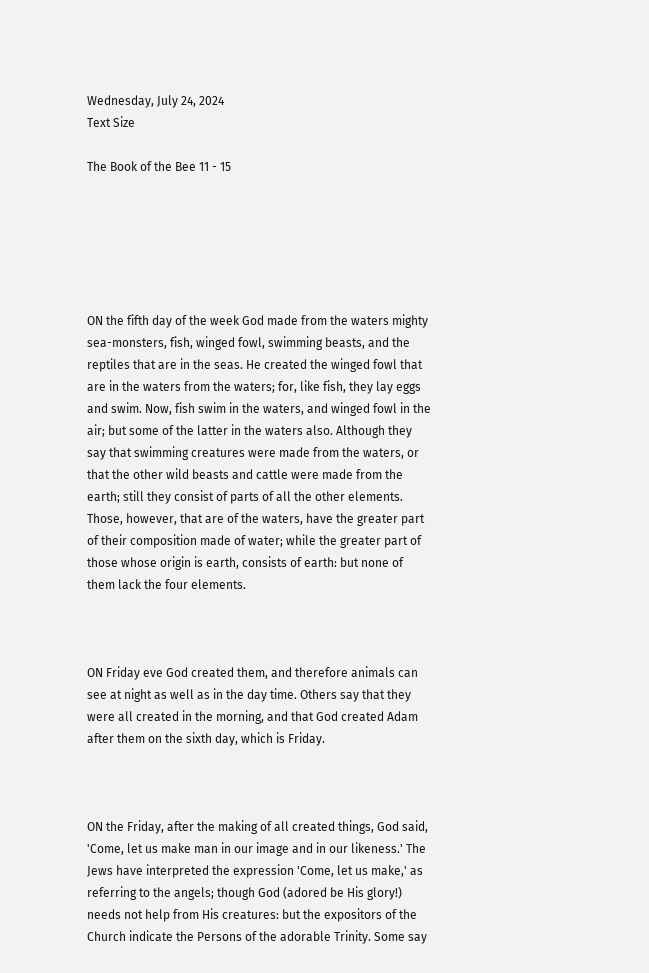Wednesday, July 24, 2024
Text Size

The Book of the Bee 11 - 15






ON the fifth day of the week God made from the waters mighty sea-monsters, fish, winged fowl, swimming beasts, and the reptiles that are in the seas. He created the winged fowl that are in the waters from the waters; for, like fish, they lay eggs and swim. Now, fish swim in the waters, and winged fowl in the air; but some of the latter in the waters also. Although they say that swimming creatures were made from the waters, or that the other wild beasts and cattle were made from the earth; still they consist of parts of all the other elements. Those, however, that are of the waters, have the greater part of their composition made of water; while the greater part of those whose origin is earth, consists of earth: but none of them lack the four elements.



ON Friday eve God created them, and therefore animals can see at night as well as in the day time. Others say that they were all created in the morning, and that God created Adam after them on the sixth day, which is Friday.



ON the Friday, after the making of all created things, God said, 'Come, let us make man in our image and in our likeness.' The Jews have interpreted the expression 'Come, let us make,' as referring to the angels; though God (adored be His glory!) needs not help from His creatures: but the expositors of the Church indicate the Persons of the adorable Trinity. Some say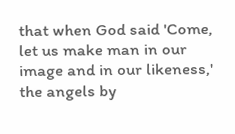that when God said 'Come, let us make man in our image and in our likeness,' the angels by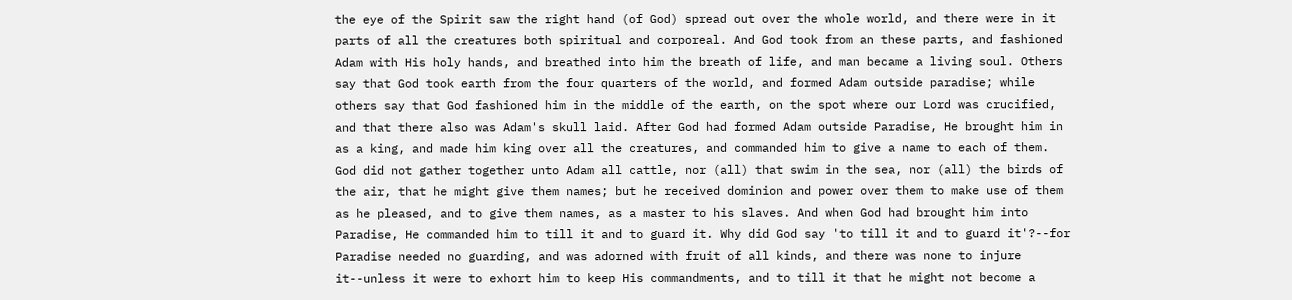the eye of the Spirit saw the right hand (of God) spread out over the whole world, and there were in it parts of all the creatures both spiritual and corporeal. And God took from an these parts, and fashioned Adam with His holy hands, and breathed into him the breath of life, and man became a living soul. Others say that God took earth from the four quarters of the world, and formed Adam outside paradise; while others say that God fashioned him in the middle of the earth, on the spot where our Lord was crucified, and that there also was Adam's skull laid. After God had formed Adam outside Paradise, He brought him in as a king, and made him king over all the creatures, and commanded him to give a name to each of them. God did not gather together unto Adam all cattle, nor (all) that swim in the sea, nor (all) the birds of the air, that he might give them names; but he received dominion and power over them to make use of them as he pleased, and to give them names, as a master to his slaves. And when God had brought him into Paradise, He commanded him to till it and to guard it. Why did God say 'to till it and to guard it'?--for Paradise needed no guarding, and was adorned with fruit of all kinds, and there was none to injure it--unless it were to exhort him to keep His commandments, and to till it that he might not become a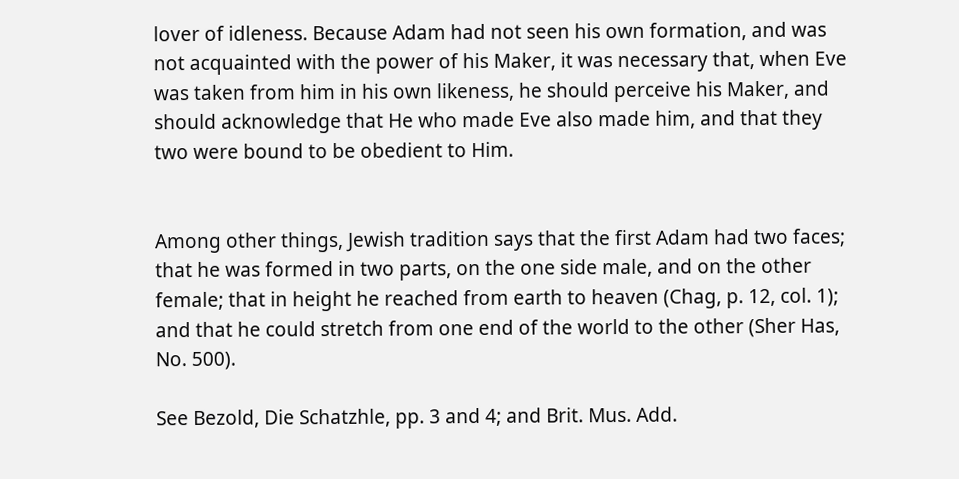lover of idleness. Because Adam had not seen his own formation, and was not acquainted with the power of his Maker, it was necessary that, when Eve was taken from him in his own likeness, he should perceive his Maker, and should acknowledge that He who made Eve also made him, and that they two were bound to be obedient to Him.


Among other things, Jewish tradition says that the first Adam had two faces; that he was formed in two parts, on the one side male, and on the other female; that in height he reached from earth to heaven (Chag, p. 12, col. 1); and that he could stretch from one end of the world to the other (Sher Has, No. 500).

See Bezold, Die Schatzhle, pp. 3 and 4; and Brit. Mus. Add.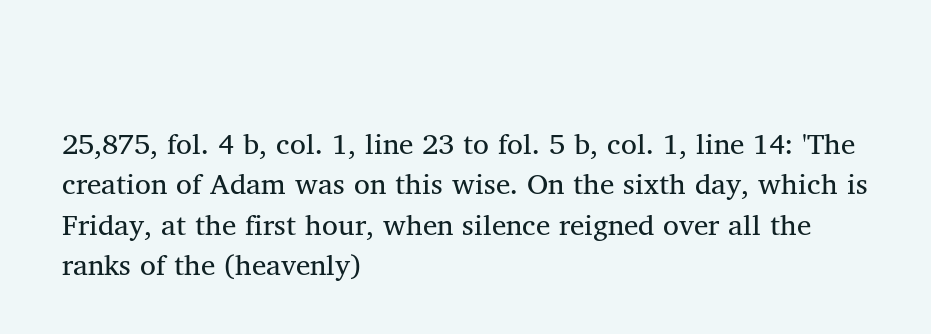25,875, fol. 4 b, col. 1, line 23 to fol. 5 b, col. 1, line 14: 'The creation of Adam was on this wise. On the sixth day, which is Friday, at the first hour, when silence reigned over all the ranks of the (heavenly)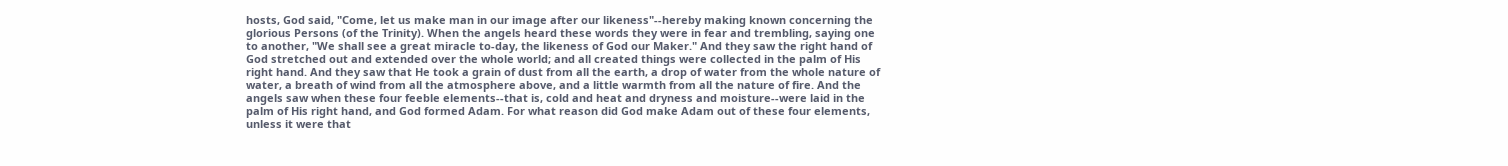hosts, God said, "Come, let us make man in our image after our likeness"--hereby making known concerning the glorious Persons (of the Trinity). When the angels heard these words they were in fear and trembling, saying one to another, "We shall see a great miracle to-day, the likeness of God our Maker." And they saw the right hand of God stretched out and extended over the whole world; and all created things were collected in the palm of His right hand. And they saw that He took a grain of dust from all the earth, a drop of water from the whole nature of water, a breath of wind from all the atmosphere above, and a little warmth from all the nature of fire. And the angels saw when these four feeble elements--that is, cold and heat and dryness and moisture--were laid in the palm of His right hand, and God formed Adam. For what reason did God make Adam out of these four elements, unless it were that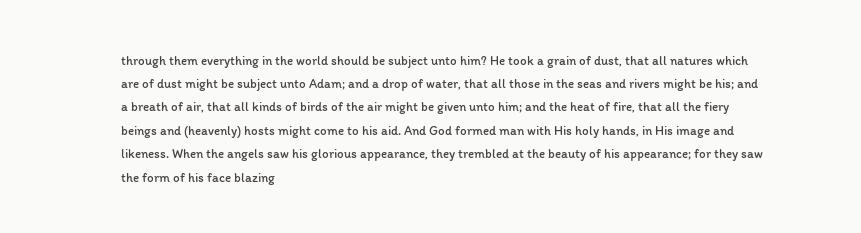through them everything in the world should be subject unto him? He took a grain of dust, that all natures which are of dust might be subject unto Adam; and a drop of water, that all those in the seas and rivers might be his; and a breath of air, that all kinds of birds of the air might be given unto him; and the heat of fire, that all the fiery beings and (heavenly) hosts might come to his aid. And God formed man with His holy hands, in His image and likeness. When the angels saw his glorious appearance, they trembled at the beauty of his appearance; for they saw the form of his face blazing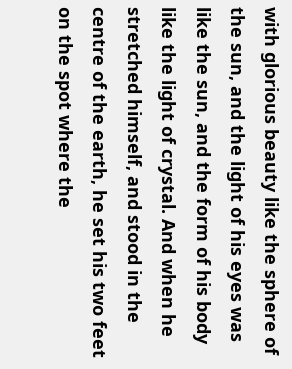with glorious beauty like the sphere of the sun, and the light of his eyes was like the sun, and the form of his body like the light of crystal. And when he stretched himself, and stood in the centre of the earth, he set his two feet on the spot where the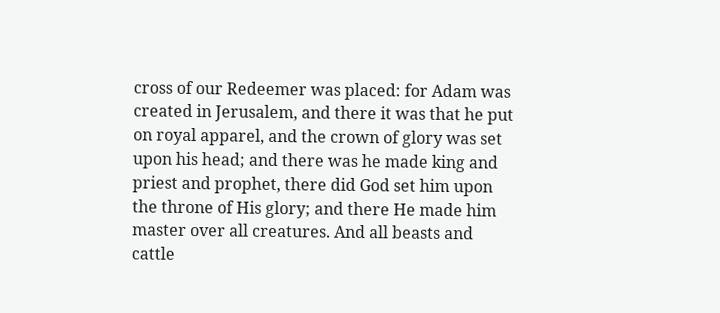cross of our Redeemer was placed: for Adam was created in Jerusalem, and there it was that he put on royal apparel, and the crown of glory was set upon his head; and there was he made king and priest and prophet, there did God set him upon the throne of His glory; and there He made him master over all creatures. And all beasts and cattle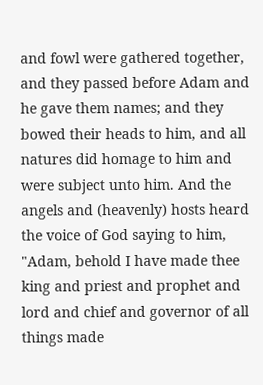and fowl were gathered together, and they passed before Adam and he gave them names; and they bowed their heads to him, and all natures did homage to him and were subject unto him. And the angels and (heavenly) hosts heard the voice of God saying to him, "Adam, behold I have made thee king and priest and prophet and lord and chief and governor of all things made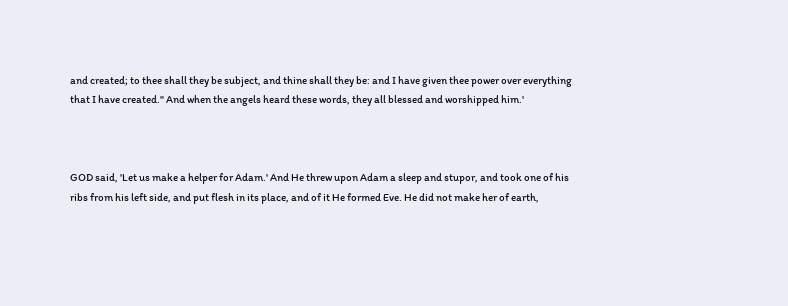and created; to thee shall they be subject, and thine shall they be: and I have given thee power over everything that I have created." And when the angels heard these words, they all blessed and worshipped him.'



GOD said, 'Let us make a helper for Adam.' And He threw upon Adam a sleep and stupor, and took one of his ribs from his left side, and put flesh in its place, and of it He formed Eve. He did not make her of earth,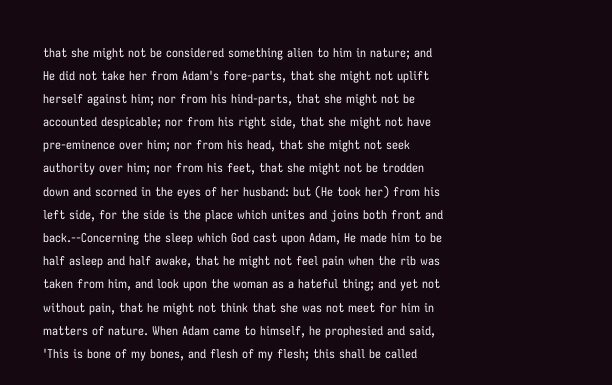that she might not be considered something alien to him in nature; and He did not take her from Adam's fore-parts, that she might not uplift herself against him; nor from his hind-parts, that she might not be accounted despicable; nor from his right side, that she might not have pre-eminence over him; nor from his head, that she might not seek authority over him; nor from his feet, that she might not be trodden down and scorned in the eyes of her husband: but (He took her) from his left side, for the side is the place which unites and joins both front and back.--Concerning the sleep which God cast upon Adam, He made him to be half asleep and half awake, that he might not feel pain when the rib was taken from him, and look upon the woman as a hateful thing; and yet not without pain, that he might not think that she was not meet for him in matters of nature. When Adam came to himself, he prophesied and said, 'This is bone of my bones, and flesh of my flesh; this shall be called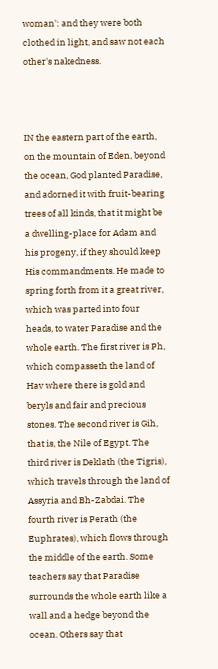woman': and they were both clothed in light, and saw not each other's nakedness.



IN the eastern part of the earth, on the mountain of Eden, beyond the ocean, God planted Paradise, and adorned it with fruit-bearing trees of all kinds, that it might be a dwelling-place for Adam and his progeny, if they should keep His commandments. He made to spring forth from it a great river, which was parted into four heads, to water Paradise and the whole earth. The first river is Ph, which compasseth the land of Hav where there is gold and beryls and fair and precious stones. The second river is Gih, that is, the Nile of Egypt. The third river is Deklath (the Tigris), which travels through the land of Assyria and Bh-Zabdai. The fourth river is Perath (the Euphrates), which flows through the middle of the earth. Some teachers say that Paradise surrounds the whole earth like a wall and a hedge beyond the ocean. Others say that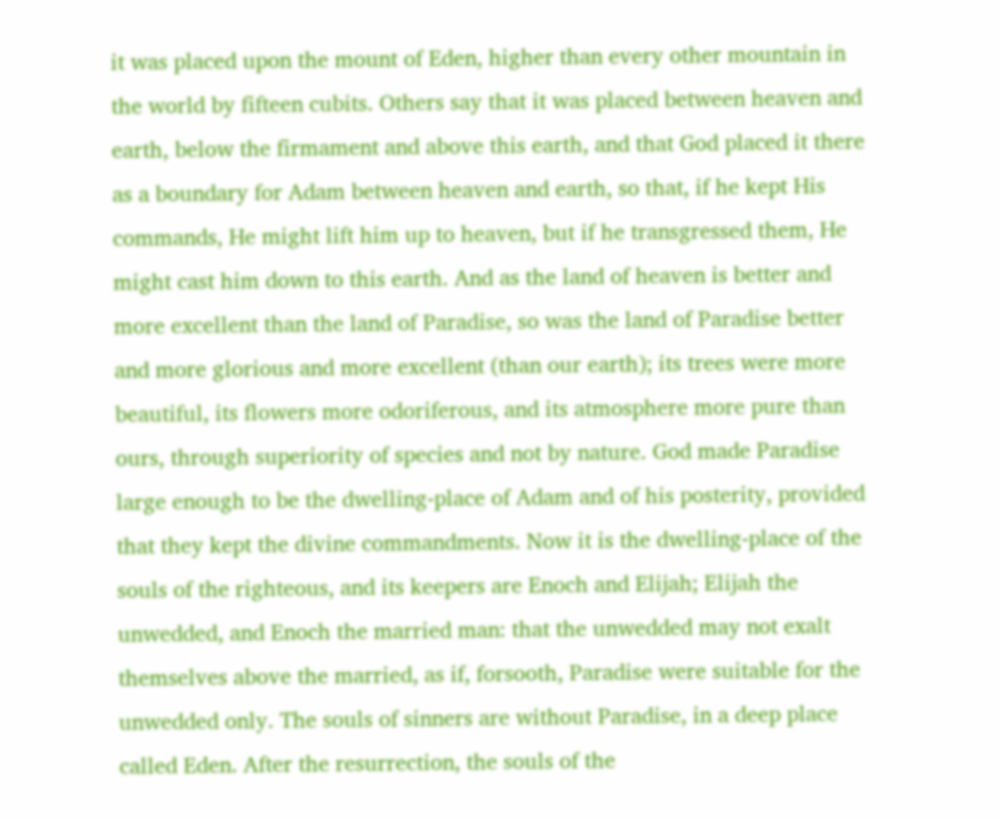it was placed upon the mount of Eden, higher than every other mountain in the world by fifteen cubits. Others say that it was placed between heaven and earth, below the firmament and above this earth, and that God placed it there as a boundary for Adam between heaven and earth, so that, if he kept His commands, He might lift him up to heaven, but if he transgressed them, He might cast him down to this earth. And as the land of heaven is better and more excellent than the land of Paradise, so was the land of Paradise better and more glorious and more excellent (than our earth); its trees were more beautiful, its flowers more odoriferous, and its atmosphere more pure than ours, through superiority of species and not by nature. God made Paradise large enough to be the dwelling-place of Adam and of his posterity, provided that they kept the divine commandments. Now it is the dwelling-place of the souls of the righteous, and its keepers are Enoch and Elijah; Elijah the unwedded, and Enoch the married man: that the unwedded may not exalt themselves above the married, as if, forsooth, Paradise were suitable for the unwedded only. The souls of sinners are without Paradise, in a deep place called Eden. After the resurrection, the souls of the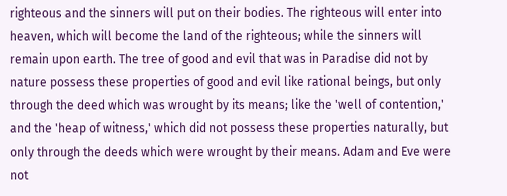righteous and the sinners will put on their bodies. The righteous will enter into heaven, which will become the land of the righteous; while the sinners will remain upon earth. The tree of good and evil that was in Paradise did not by nature possess these properties of good and evil like rational beings, but only through the deed which was wrought by its means; like the 'well of contention,' and the 'heap of witness,' which did not possess these properties naturally, but only through the deeds which were wrought by their means. Adam and Eve were not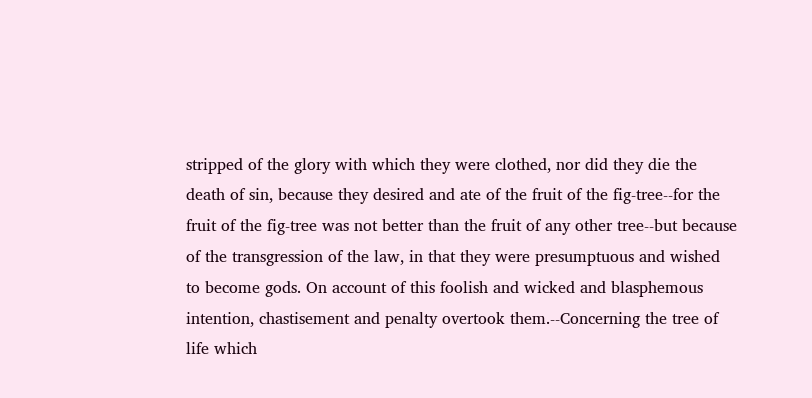stripped of the glory with which they were clothed, nor did they die the death of sin, because they desired and ate of the fruit of the fig-tree--for the fruit of the fig-tree was not better than the fruit of any other tree--but because of the transgression of the law, in that they were presumptuous and wished to become gods. On account of this foolish and wicked and blasphemous intention, chastisement and penalty overtook them.--Concerning the tree of life which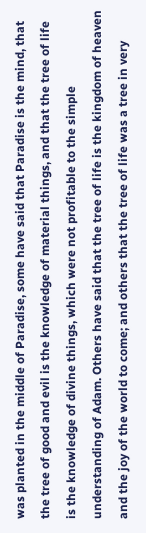was planted in the middle of Paradise, some have said that Paradise is the mind, that the tree of good and evil is the knowledge of material things, and that the tree of life is the knowledge of divine things, which were not profitable to the simple understanding of Adam. Others have said that the tree of life is the kingdom of heaven and the joy of the world to come; and others that the tree of life was a tree in very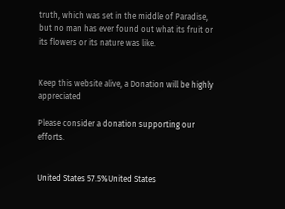truth, which was set in the middle of Paradise, but no man has ever found out what its fruit or its flowers or its nature was like.


Keep this website alive, a Donation will be highly appreciated

Please consider a donation supporting our efforts.


United States 57.5%United States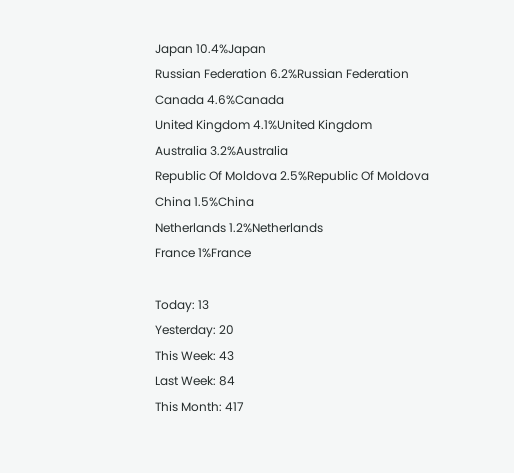Japan 10.4%Japan
Russian Federation 6.2%Russian Federation
Canada 4.6%Canada
United Kingdom 4.1%United Kingdom
Australia 3.2%Australia
Republic Of Moldova 2.5%Republic Of Moldova
China 1.5%China
Netherlands 1.2%Netherlands
France 1%France

Today: 13
Yesterday: 20
This Week: 43
Last Week: 84
This Month: 417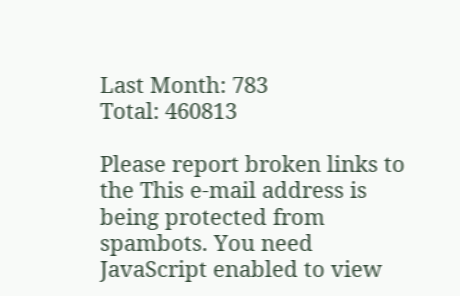Last Month: 783
Total: 460813

Please report broken links to the This e-mail address is being protected from spambots. You need JavaScript enabled to view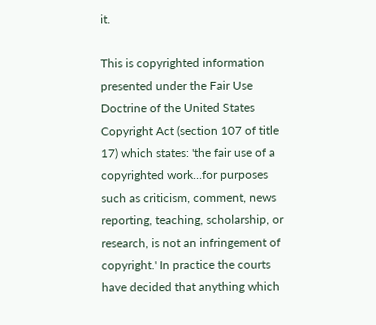it.

This is copyrighted information presented under the Fair Use Doctrine of the United States Copyright Act (section 107 of title 17) which states: 'the fair use of a copyrighted work...for purposes such as criticism, comment, news reporting, teaching, scholarship, or research, is not an infringement of copyright.' In practice the courts have decided that anything which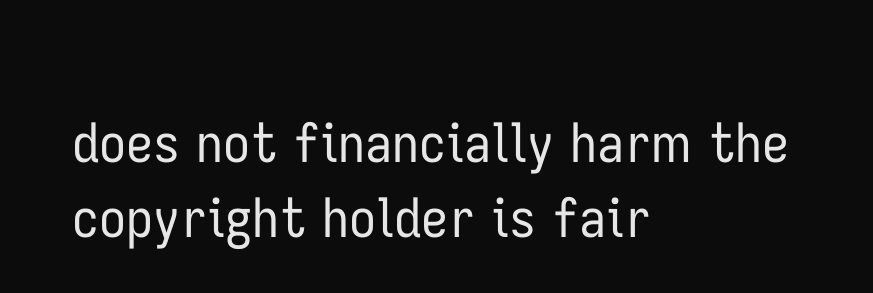does not financially harm the copyright holder is fair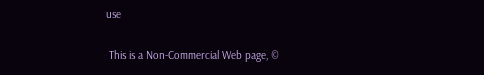use

 This is a Non-Commercial Web page, ©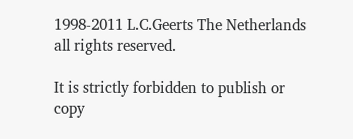1998-2011 L.C.Geerts The Netherlands all rights reserved.

It is strictly forbidden to publish or copy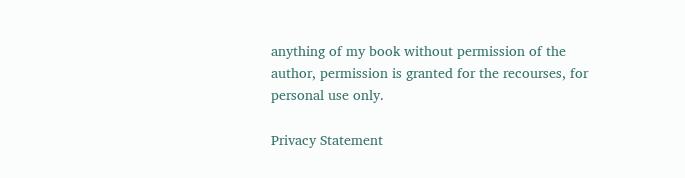anything of my book without permission of the author, permission is granted for the recourses, for personal use only.

Privacy Statement